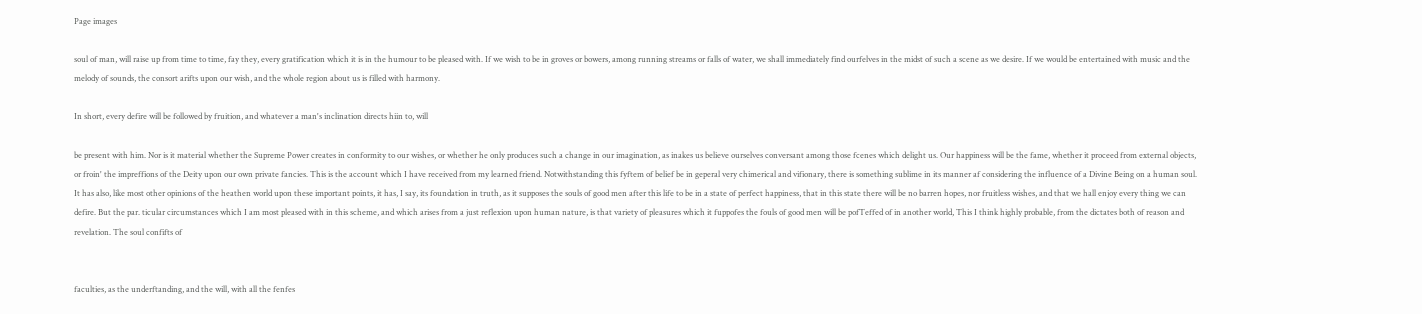Page images

soul of man, will raise up from time to time, fay they, every gratification which it is in the humour to be pleased with. If we wish to be in groves or bowers, among running streams or falls of water, we shall immediately find ourfelves in the midst of such a scene as we desire. If we would be entertained with music and the melody of sounds, the consort arifts upon our wish, and the whole region about us is filled with harmony.

In short, every defire will be followed by fruition, and whatever a man's inclination directs hiin to, will

be present with him. Nor is it material whether the Supreme Power creates in conformity to our wishes, or whether he only produces such a change in our imagination, as inakes us believe ourselves conversant among those fcenes which delight us. Our happiness will be the fame, whether it proceed from external objects, or froin' the impreffions of the Deity upon our own private fancies. This is the account which I have received from my learned friend. Notwithstanding this fyftem of belief be in geperal very chimerical and vifionary, there is something sublime in its manner af considering the influence of a Divine Being on a human soul. It has also, like most other opinions of the heathen world upon these important points, it has, I say, its foundation in truth, as it supposes the souls of good men after this life to be in a state of perfect happiness, that in this state there will be no barren hopes, nor fruitless wishes, and that we hall enjoy every thing we can defire. But the par. ticular circumstances which I am most pleased with in this scheme, and which arises from a just reflexion upon human nature, is that variety of pleasures which it fuppofes the fouls of good men will be pofTeffed of in another world, This I think highly probable, from the dictates both of reason and revelation. The soul confifts of


faculties, as the underftanding, and the will, with all the fenfes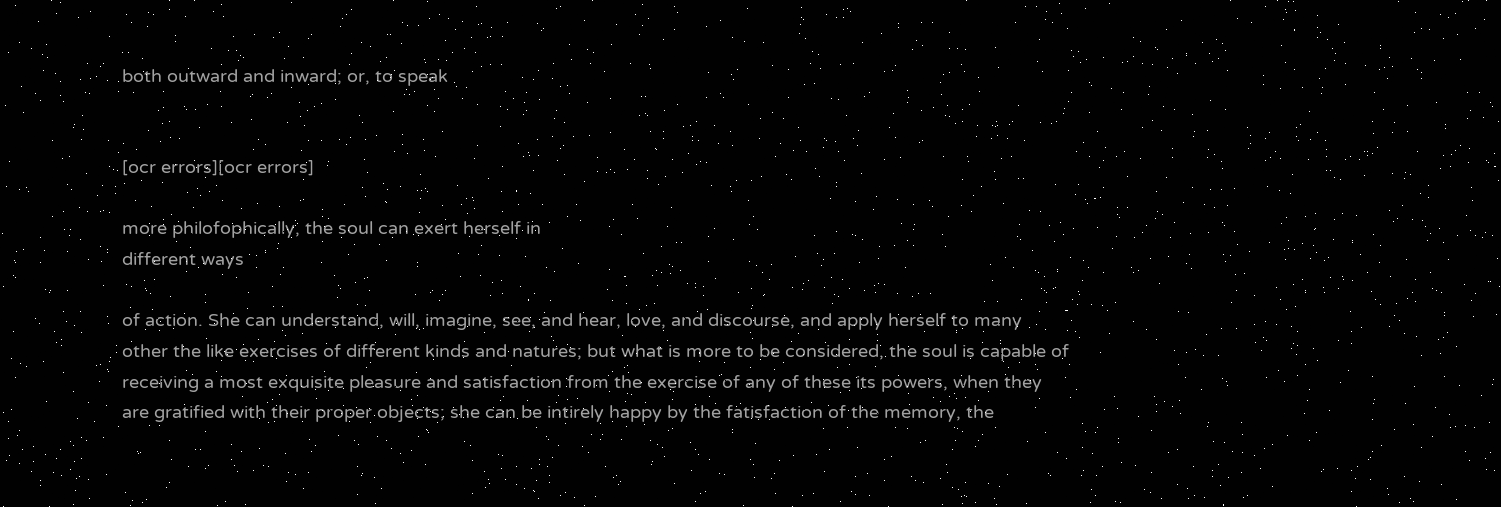both outward and inward; or, to speak


[ocr errors][ocr errors]

more philofophically, the soul can exert herself in
different ways

of action. She can understand, will, imagine, see, and hear, love, and discourse, and apply herself to many other the like exercises of different kinds and natures; but what is more to be considered, the soul is capable of receiving a most exquisite pleasure and satisfaction from the exercise of any of these its powers, when they are gratified with their proper objects; she can be intirely happy by the fatisfaction of the memory, the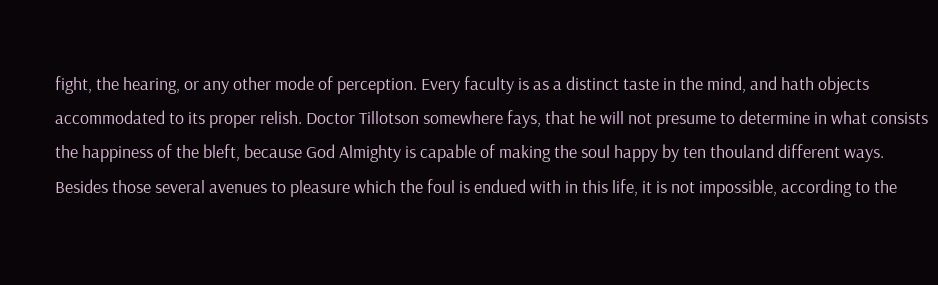fight, the hearing, or any other mode of perception. Every faculty is as a distinct taste in the mind, and hath objects accommodated to its proper relish. Doctor Tillotson somewhere fays, that he will not presume to determine in what consists the happiness of the bleft, because God Almighty is capable of making the soul happy by ten thouland different ways. Besides those several avenues to pleasure which the foul is endued with in this life, it is not impossible, according to the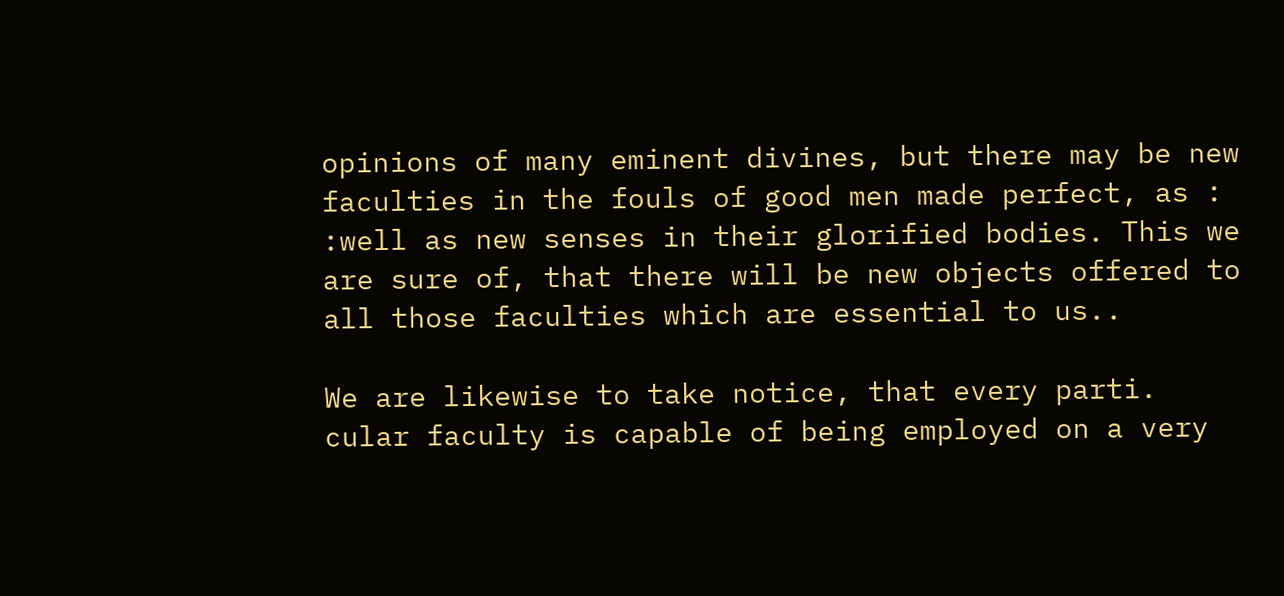opinions of many eminent divines, but there may be new faculties in the fouls of good men made perfect, as : :well as new senses in their glorified bodies. This we are sure of, that there will be new objects offered to all those faculties which are essential to us..

We are likewise to take notice, that every parti. cular faculty is capable of being employed on a very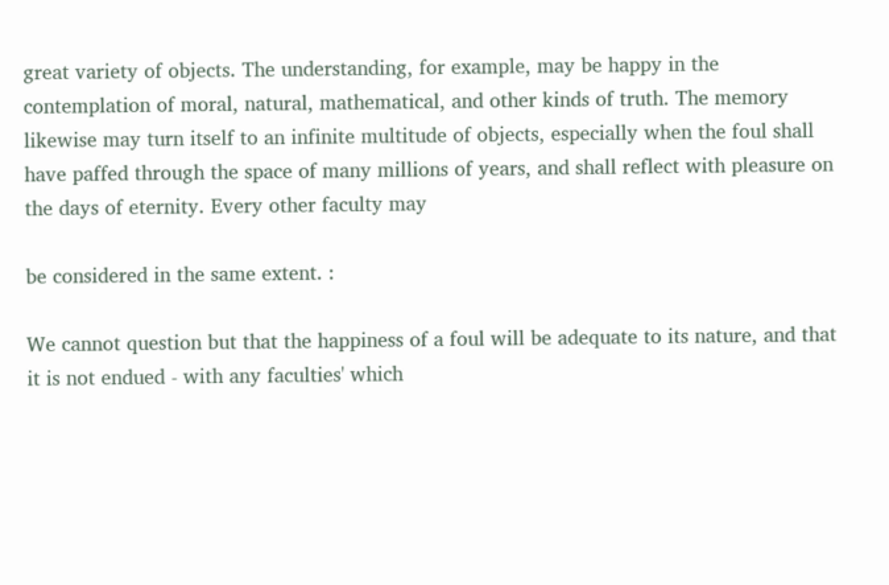great variety of objects. The understanding, for example, may be happy in the contemplation of moral, natural, mathematical, and other kinds of truth. The memory likewise may turn itself to an infinite multitude of objects, especially when the foul shall have paffed through the space of many millions of years, and shall reflect with pleasure on the days of eternity. Every other faculty may

be considered in the same extent. :

We cannot question but that the happiness of a foul will be adequate to its nature, and that it is not endued - with any faculties' which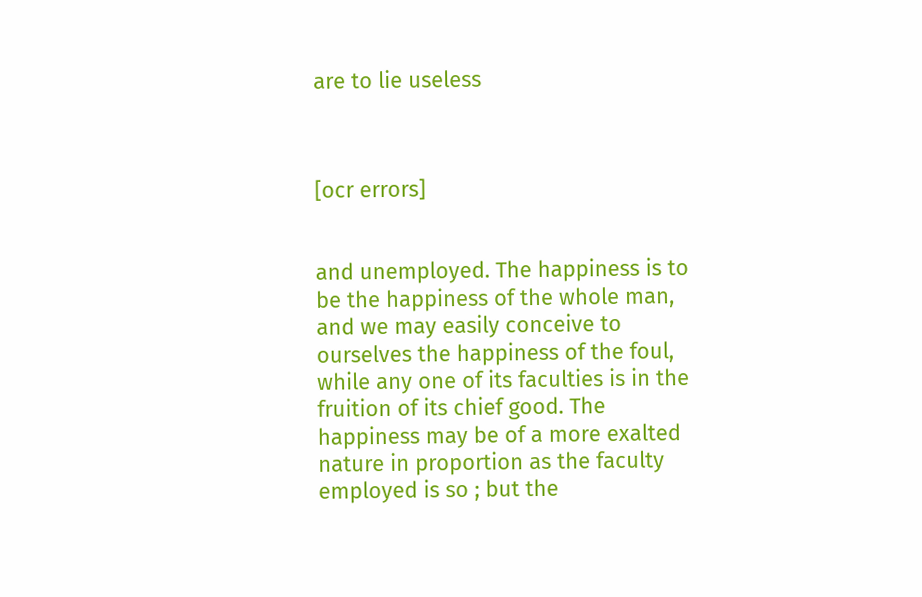are to lie useless



[ocr errors]


and unemployed. The happiness is to be the happiness of the whole man, and we may easily conceive to ourselves the happiness of the foul, while any one of its faculties is in the fruition of its chief good. The happiness may be of a more exalted nature in proportion as the faculty employed is so ; but the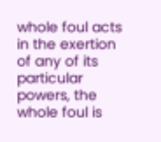whole foul acts in the exertion of any of its particular powers, the whole foul is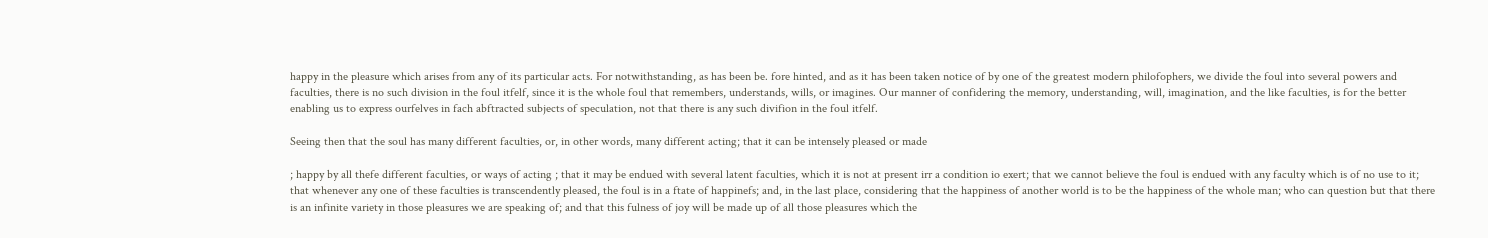happy in the pleasure which arises from any of its particular acts. For notwithstanding, as has been be. fore hinted, and as it has been taken notice of by one of the greatest modern philofophers, we divide the foul into several powers and faculties, there is no such division in the foul itfelf, since it is the whole foul that remembers, understands, wills, or imagines. Our manner of confidering the memory, understanding, will, imagination, and the like faculties, is for the better enabling us to express ourfelves in fach abftracted subjects of speculation, not that there is any such divifion in the foul itfelf.

Seeing then that the soul has many different faculties, or, in other words, many different acting; that it can be intensely pleased or made

; happy by all thefe different faculties, or ways of acting ; that it may be endued with several latent faculties, which it is not at present irr a condition io exert; that we cannot believe the foul is endued with any faculty which is of no use to it; that whenever any one of these faculties is transcendently pleased, the foul is in a ftate of happinefs; and, in the last place, considering that the happiness of another world is to be the happiness of the whole man; who can question but that there is an infinite variety in those pleasures we are speaking of; and that this fulness of joy will be made up of all those pleasures which the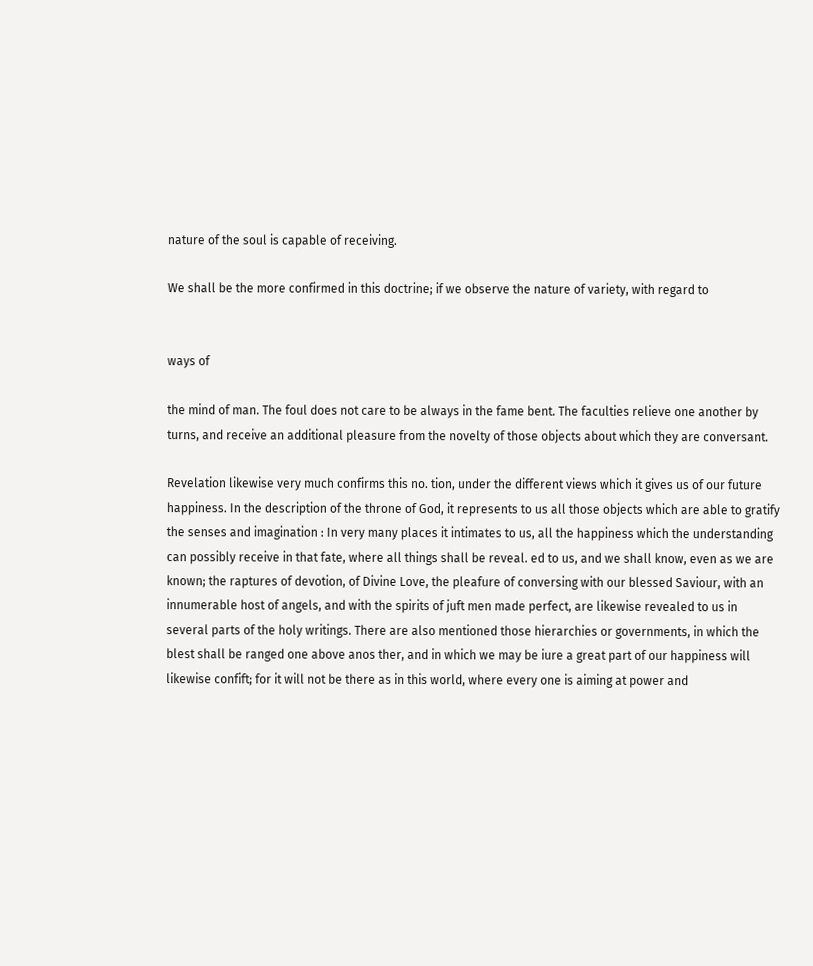nature of the soul is capable of receiving.

We shall be the more confirmed in this doctrine; if we observe the nature of variety, with regard to


ways of

the mind of man. The foul does not care to be always in the fame bent. The faculties relieve one another by turns, and receive an additional pleasure from the novelty of those objects about which they are conversant.

Revelation likewise very much confirms this no. tion, under the different views which it gives us of our future happiness. In the description of the throne of God, it represents to us all those objects which are able to gratify the senses and imagination : In very many places it intimates to us, all the happiness which the understanding can possibly receive in that fate, where all things shall be reveal. ed to us, and we shall know, even as we are known; the raptures of devotion, of Divine Love, the pleafure of conversing with our blessed Saviour, with an innumerable host of angels, and with the spirits of juft men made perfect, are likewise revealed to us in several parts of the holy writings. There are also mentioned those hierarchies or governments, in which the blest shall be ranged one above anos ther, and in which we may be iure a great part of our happiness will likewise confift; for it will not be there as in this world, where every one is aiming at power and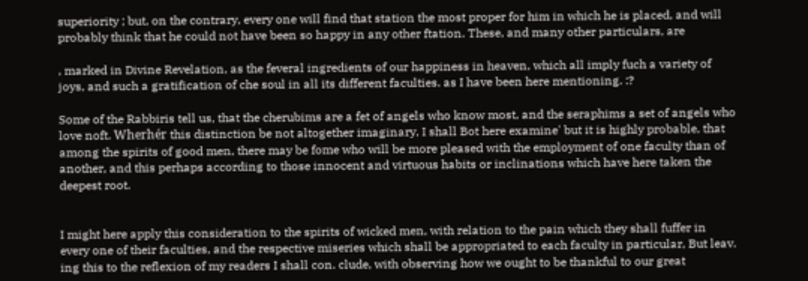superiority ; but, on the contrary, every one will find that station the most proper for him in which he is placed, and will probably think that he could not have been so happy in any other ftation. These, and many other particulars, are

, marked in Divine Revelation, as the feveral ingredients of our happiness in heaven, which all imply fuch a variety of joys, and such a gratification of che soul in all its different faculties. as I have been here mentioning. :?

Some of the Rabbiris tell us, that the cherubims are a fet of angels who know most, and the seraphims a set of angels who love noft. Wherhér this distinction be not altogether imaginary, I shall Bot here examine' but it is highly probable, that among the spirits of good men, there may be fome who will be more pleased with the employment of one faculty than of another, and this perhaps according to those innocent and virtuous habits or inclinations which have here taken the deepest root.


I might here apply this consideration to the spirits of wicked men, with relation to the pain which they shall fuffer in every one of their faculties, and the respective miseries which shall be appropriated to each faculty in particular, But leav. ing this to the reflexion of my readers I shall con. clude, with observing how we ought to be thankful to our great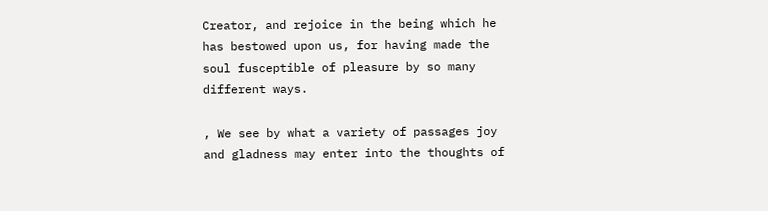Creator, and rejoice in the being which he has bestowed upon us, for having made the soul fusceptible of pleasure by so many different ways.

, We see by what a variety of passages joy and gladness may enter into the thoughts of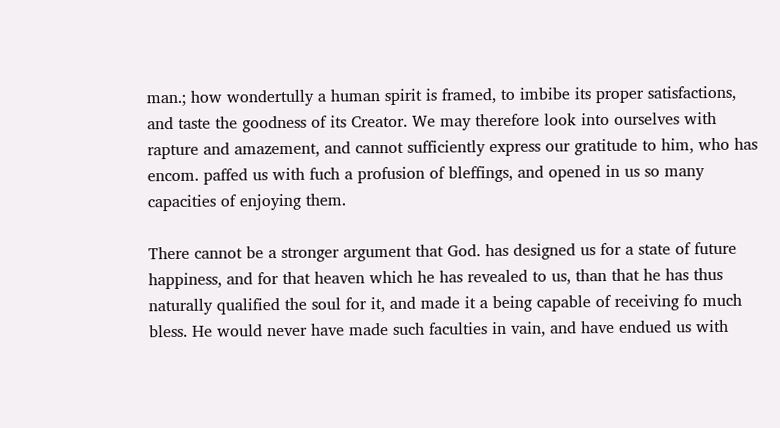man.; how wondertully a human spirit is framed, to imbibe its proper satisfactions, and taste the goodness of its Creator. We may therefore look into ourselves with rapture and amazement, and cannot sufficiently express our gratitude to him, who has encom. paffed us with fuch a profusion of bleffings, and opened in us so many capacities of enjoying them.

There cannot be a stronger argument that God. has designed us for a state of future happiness, and for that heaven which he has revealed to us, than that he has thus naturally qualified the soul for it, and made it a being capable of receiving fo much bless. He would never have made such faculties in vain, and have endued us with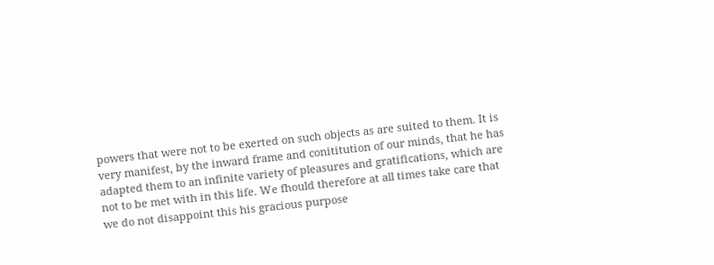powers that were not to be exerted on such objects as are suited to them. It is very manifest, by the inward frame and conititution of our minds, that he has adapted them to an infinite variety of pleasures and gratifications, which are not to be met with in this life. We fhould therefore at all times take care that we do not disappoint this his gracious purpose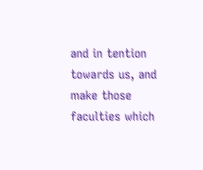and in tention towards us, and make those faculties which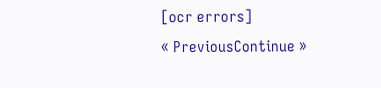[ocr errors]
« PreviousContinue »